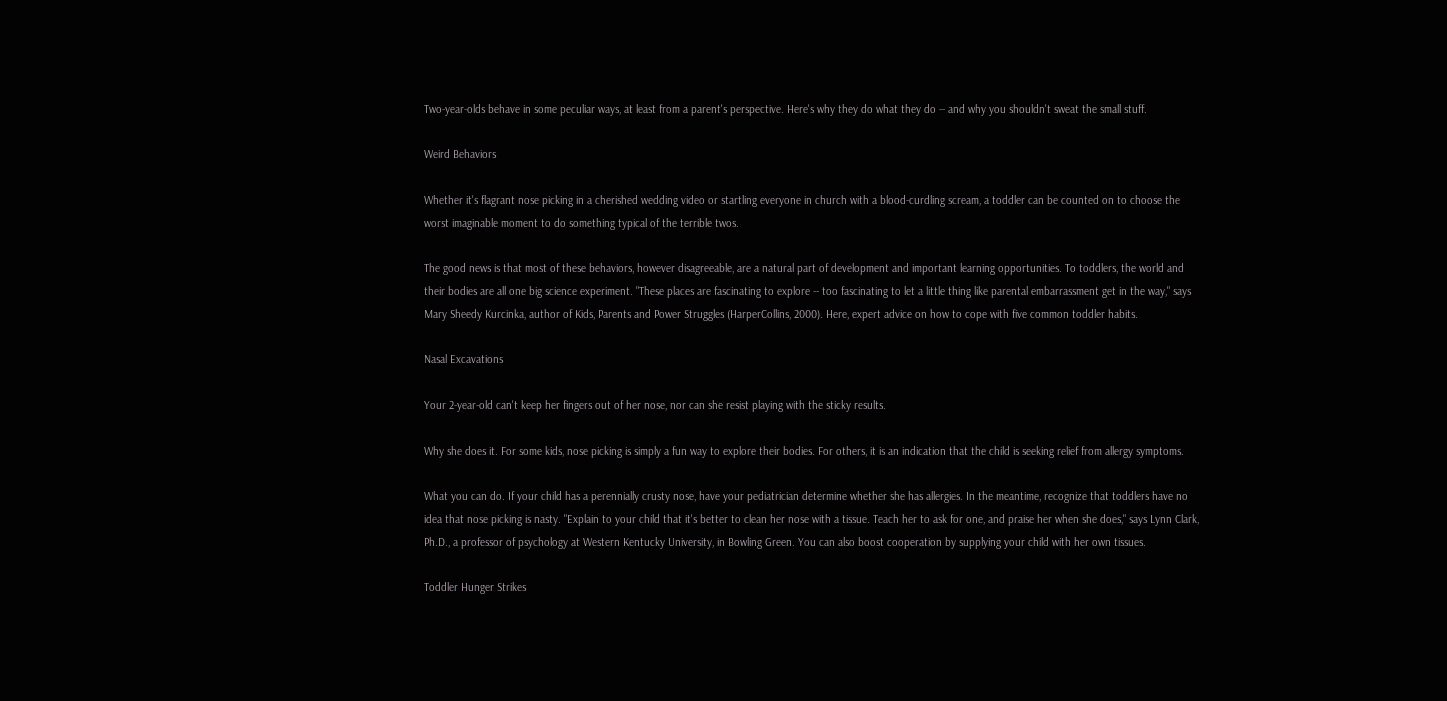Two-year-olds behave in some peculiar ways, at least from a parent's perspective. Here's why they do what they do -- and why you shouldn't sweat the small stuff.

Weird Behaviors

Whether it's flagrant nose picking in a cherished wedding video or startling everyone in church with a blood-curdling scream, a toddler can be counted on to choose the worst imaginable moment to do something typical of the terrible twos.

The good news is that most of these behaviors, however disagreeable, are a natural part of development and important learning opportunities. To toddlers, the world and their bodies are all one big science experiment. "These places are fascinating to explore -- too fascinating to let a little thing like parental embarrassment get in the way," says Mary Sheedy Kurcinka, author of Kids, Parents and Power Struggles (HarperCollins, 2000). Here, expert advice on how to cope with five common toddler habits.

Nasal Excavations

Your 2-year-old can't keep her fingers out of her nose, nor can she resist playing with the sticky results.

Why she does it. For some kids, nose picking is simply a fun way to explore their bodies. For others, it is an indication that the child is seeking relief from allergy symptoms.

What you can do. If your child has a perennially crusty nose, have your pediatrician determine whether she has allergies. In the meantime, recognize that toddlers have no idea that nose picking is nasty. "Explain to your child that it's better to clean her nose with a tissue. Teach her to ask for one, and praise her when she does," says Lynn Clark, Ph.D., a professor of psychology at Western Kentucky University, in Bowling Green. You can also boost cooperation by supplying your child with her own tissues.

Toddler Hunger Strikes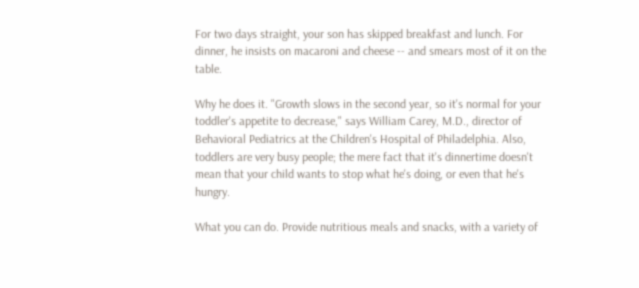For two days straight, your son has skipped breakfast and lunch. For dinner, he insists on macaroni and cheese -- and smears most of it on the table.

Why he does it. "Growth slows in the second year, so it's normal for your toddler's appetite to decrease," says William Carey, M.D., director of Behavioral Pediatrics at the Children's Hospital of Philadelphia. Also, toddlers are very busy people; the mere fact that it's dinnertime doesn't mean that your child wants to stop what he's doing, or even that he's hungry.

What you can do. Provide nutritious meals and snacks, with a variety of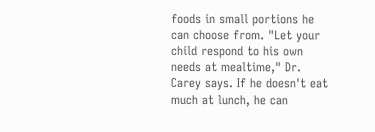foods in small portions he can choose from. "Let your child respond to his own needs at mealtime," Dr. Carey says. If he doesn't eat much at lunch, he can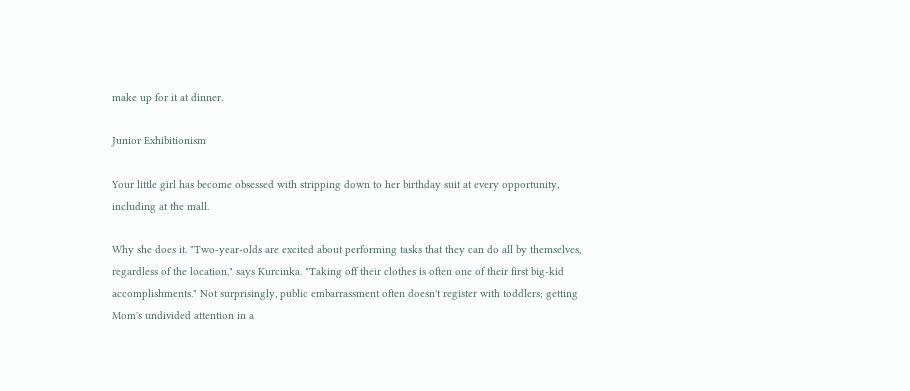make up for it at dinner.

Junior Exhibitionism

Your little girl has become obsessed with stripping down to her birthday suit at every opportunity, including at the mall.

Why she does it. "Two-year-olds are excited about performing tasks that they can do all by themselves, regardless of the location," says Kurcinka. "Taking off their clothes is often one of their first big-kid accomplishments." Not surprisingly, public embarrassment often doesn't register with toddlers; getting Mom's undivided attention in a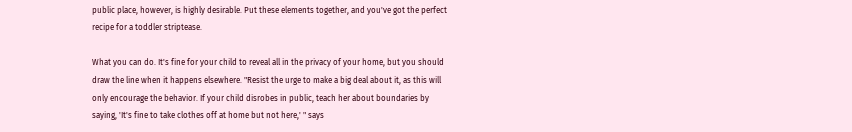public place, however, is highly desirable. Put these elements together, and you've got the perfect recipe for a toddler striptease.

What you can do. It's fine for your child to reveal all in the privacy of your home, but you should draw the line when it happens elsewhere. "Resist the urge to make a big deal about it, as this will only encourage the behavior. If your child disrobes in public, teach her about boundaries by saying, 'It's fine to take clothes off at home but not here,' " says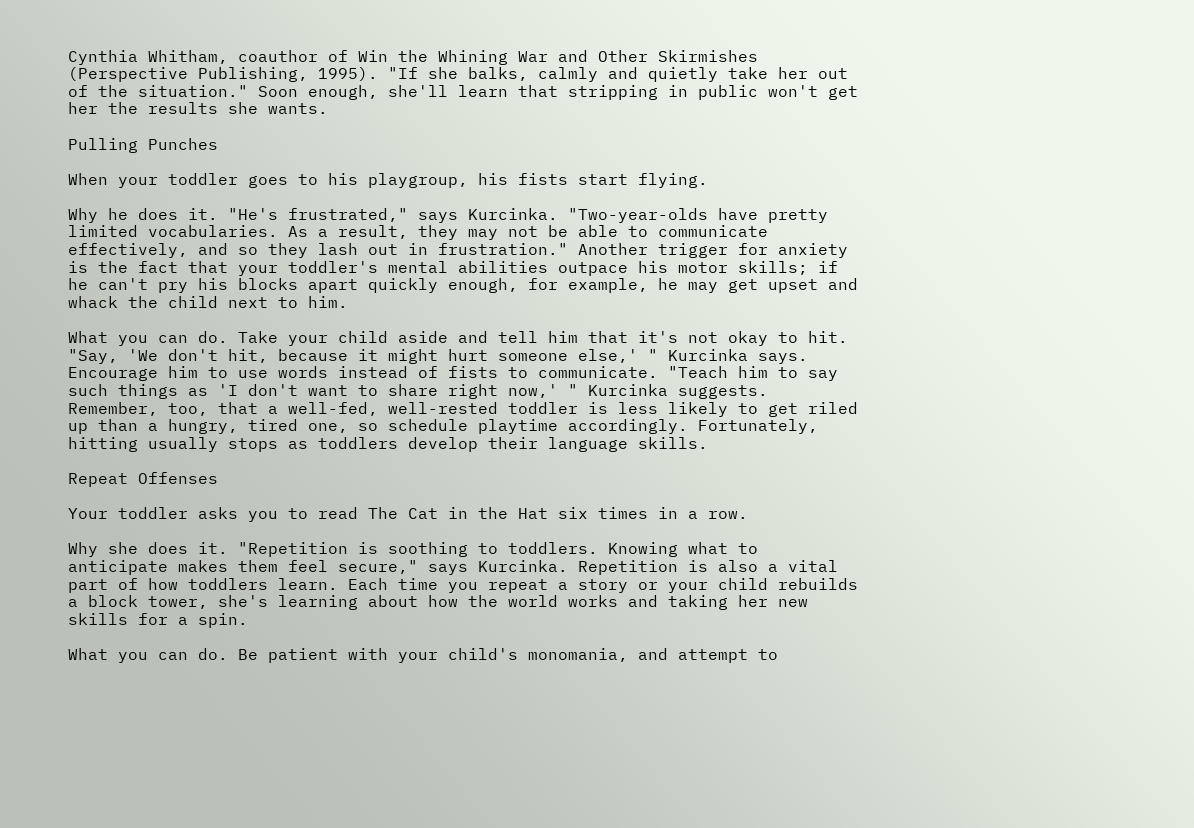Cynthia Whitham, coauthor of Win the Whining War and Other Skirmishes (Perspective Publishing, 1995). "If she balks, calmly and quietly take her out of the situation." Soon enough, she'll learn that stripping in public won't get her the results she wants.

Pulling Punches

When your toddler goes to his playgroup, his fists start flying.

Why he does it. "He's frustrated," says Kurcinka. "Two-year-olds have pretty limited vocabularies. As a result, they may not be able to communicate effectively, and so they lash out in frustration." Another trigger for anxiety is the fact that your toddler's mental abilities outpace his motor skills; if he can't pry his blocks apart quickly enough, for example, he may get upset and whack the child next to him.

What you can do. Take your child aside and tell him that it's not okay to hit. "Say, 'We don't hit, because it might hurt someone else,' " Kurcinka says. Encourage him to use words instead of fists to communicate. "Teach him to say such things as 'I don't want to share right now,' " Kurcinka suggests. Remember, too, that a well-fed, well-rested toddler is less likely to get riled up than a hungry, tired one, so schedule playtime accordingly. Fortunately, hitting usually stops as toddlers develop their language skills.

Repeat Offenses

Your toddler asks you to read The Cat in the Hat six times in a row.

Why she does it. "Repetition is soothing to toddlers. Knowing what to anticipate makes them feel secure," says Kurcinka. Repetition is also a vital part of how toddlers learn. Each time you repeat a story or your child rebuilds a block tower, she's learning about how the world works and taking her new skills for a spin.

What you can do. Be patient with your child's monomania, and attempt to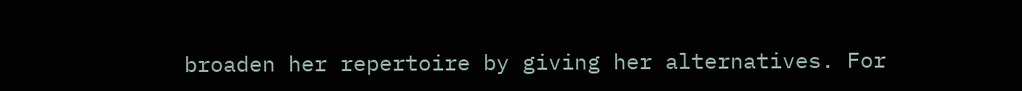broaden her repertoire by giving her alternatives. For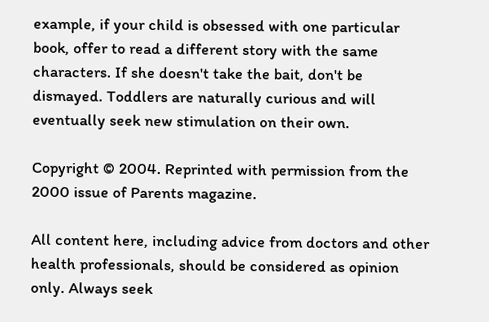example, if your child is obsessed with one particular book, offer to read a different story with the same characters. If she doesn't take the bait, don't be dismayed. Toddlers are naturally curious and will eventually seek new stimulation on their own.

Copyright © 2004. Reprinted with permission from the 2000 issue of Parents magazine.

All content here, including advice from doctors and other health professionals, should be considered as opinion only. Always seek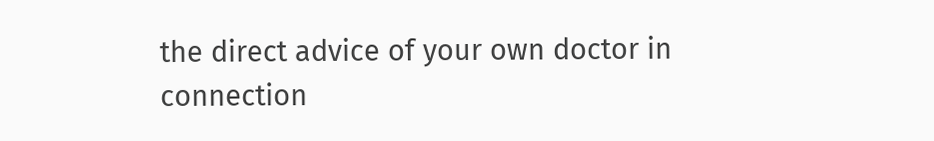the direct advice of your own doctor in connection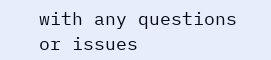with any questions or issues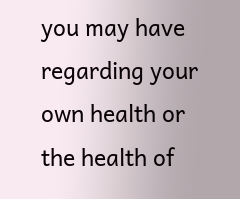you may have regarding your own health or the health of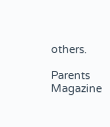others.

Parents Magazine